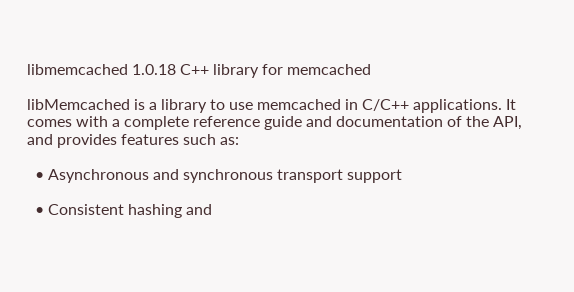libmemcached 1.0.18 C++ library for memcached

libMemcached is a library to use memcached in C/C++ applications. It comes with a complete reference guide and documentation of the API, and provides features such as:

  • Asynchronous and synchronous transport support

  • Consistent hashing and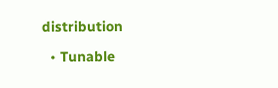distribution

  • Tunable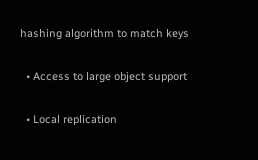hashing algorithm to match keys

  • Access to large object support

  • Local replication